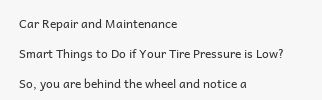Car Repair and Maintenance

Smart Things to Do if Your Tire Pressure is Low?

So, you are behind the wheel and notice a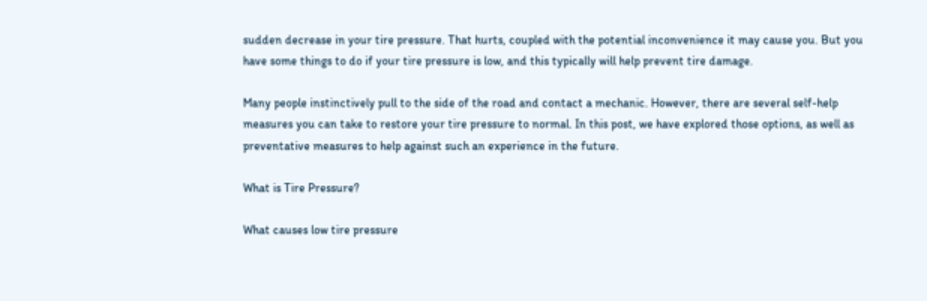sudden decrease in your tire pressure. That hurts, coupled with the potential inconvenience it may cause you. But you have some things to do if your tire pressure is low, and this typically will help prevent tire damage.

Many people instinctively pull to the side of the road and contact a mechanic. However, there are several self-help measures you can take to restore your tire pressure to normal. In this post, we have explored those options, as well as preventative measures to help against such an experience in the future.

What is Tire Pressure?

What causes low tire pressure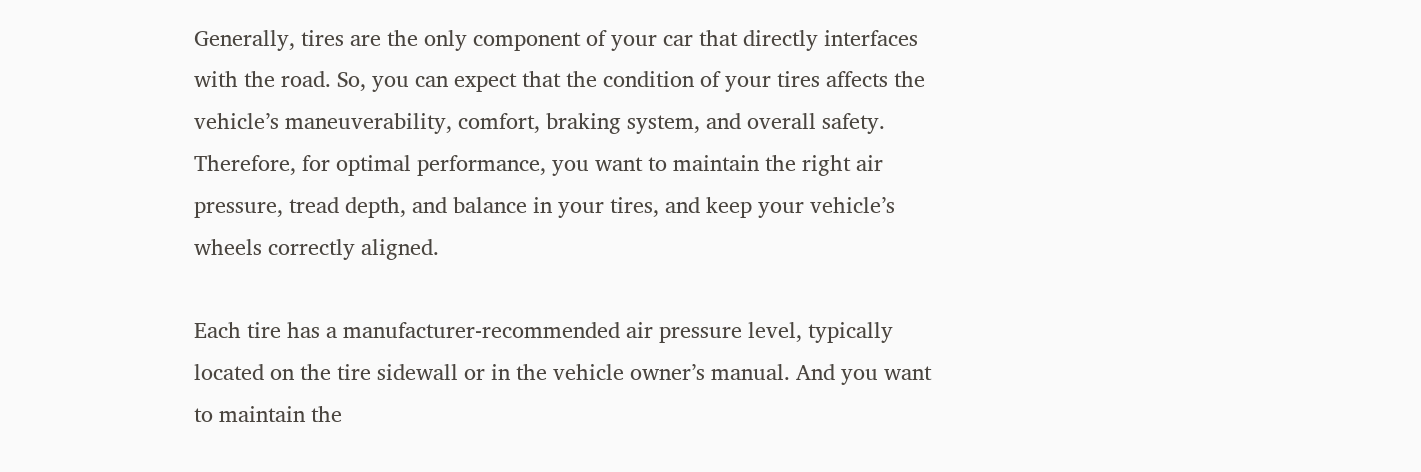Generally, tires are the only component of your car that directly interfaces with the road. So, you can expect that the condition of your tires affects the vehicle’s maneuverability, comfort, braking system, and overall safety. Therefore, for optimal performance, you want to maintain the right air pressure, tread depth, and balance in your tires, and keep your vehicle’s wheels correctly aligned.

Each tire has a manufacturer-recommended air pressure level, typically located on the tire sidewall or in the vehicle owner’s manual. And you want to maintain the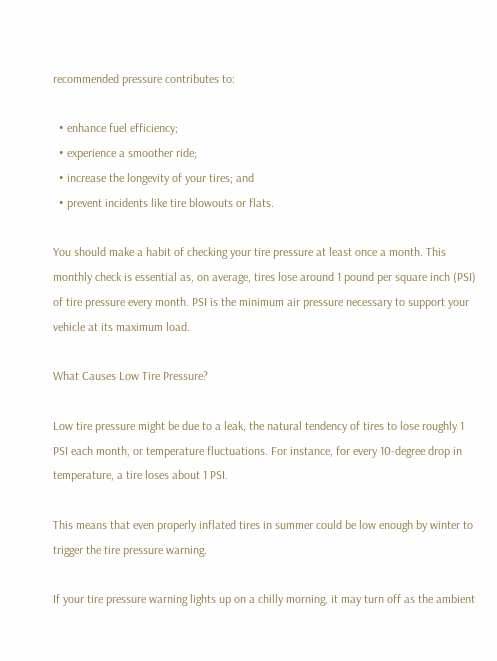recommended pressure contributes to:

  • enhance fuel efficiency;
  • experience a smoother ride;
  • increase the longevity of your tires; and
  • prevent incidents like tire blowouts or flats.

You should make a habit of checking your tire pressure at least once a month. This monthly check is essential as, on average, tires lose around 1 pound per square inch (PSI) of tire pressure every month. PSI is the minimum air pressure necessary to support your vehicle at its maximum load.

What Causes Low Tire Pressure?

Low tire pressure might be due to a leak, the natural tendency of tires to lose roughly 1 PSI each month, or temperature fluctuations. For instance, for every 10-degree drop in temperature, a tire loses about 1 PSI.

This means that even properly inflated tires in summer could be low enough by winter to trigger the tire pressure warning.

If your tire pressure warning lights up on a chilly morning, it may turn off as the ambient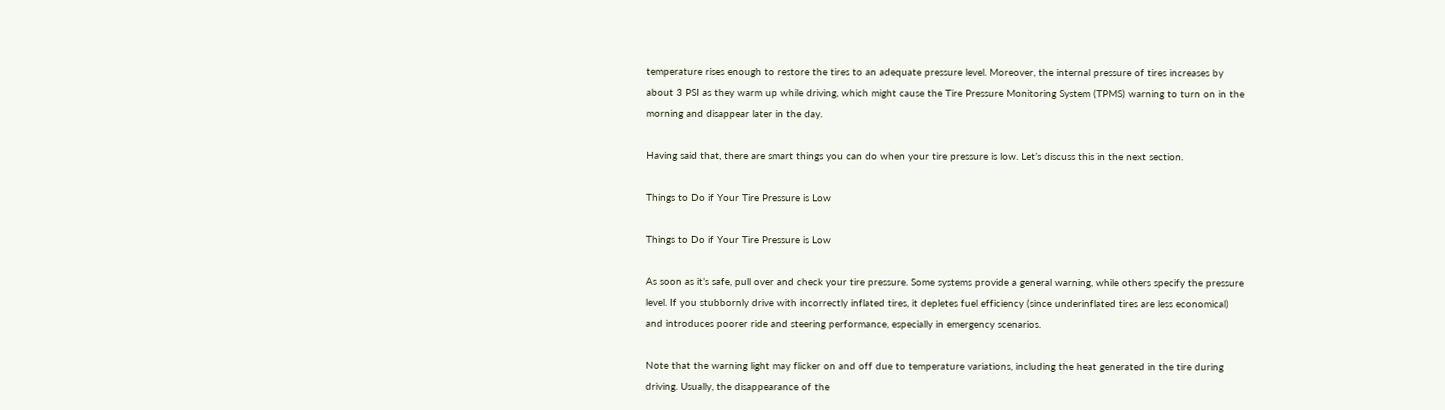temperature rises enough to restore the tires to an adequate pressure level. Moreover, the internal pressure of tires increases by about 3 PSI as they warm up while driving, which might cause the Tire Pressure Monitoring System (TPMS) warning to turn on in the morning and disappear later in the day.

Having said that, there are smart things you can do when your tire pressure is low. Let’s discuss this in the next section.

Things to Do if Your Tire Pressure is Low

Things to Do if Your Tire Pressure is Low

As soon as it’s safe, pull over and check your tire pressure. Some systems provide a general warning, while others specify the pressure level. If you stubbornly drive with incorrectly inflated tires, it depletes fuel efficiency (since underinflated tires are less economical) and introduces poorer ride and steering performance, especially in emergency scenarios.

Note that the warning light may flicker on and off due to temperature variations, including the heat generated in the tire during driving. Usually, the disappearance of the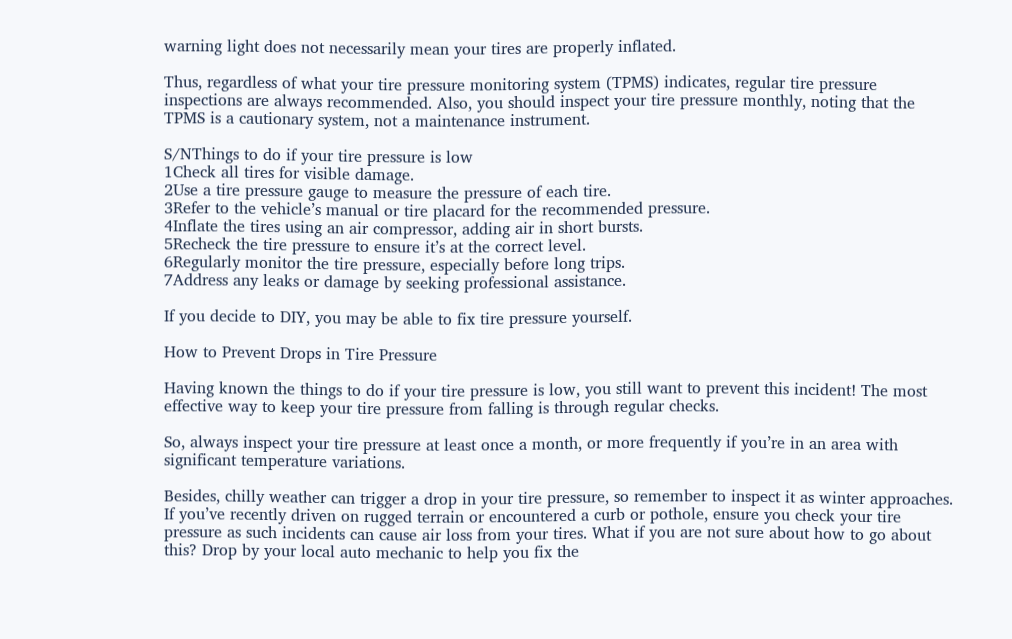warning light does not necessarily mean your tires are properly inflated.

Thus, regardless of what your tire pressure monitoring system (TPMS) indicates, regular tire pressure inspections are always recommended. Also, you should inspect your tire pressure monthly, noting that the TPMS is a cautionary system, not a maintenance instrument.

S/NThings to do if your tire pressure is low
1Check all tires for visible damage.
2Use a tire pressure gauge to measure the pressure of each tire.
3Refer to the vehicle’s manual or tire placard for the recommended pressure.
4Inflate the tires using an air compressor, adding air in short bursts.
5Recheck the tire pressure to ensure it’s at the correct level.
6Regularly monitor the tire pressure, especially before long trips.
7Address any leaks or damage by seeking professional assistance.

If you decide to DIY, you may be able to fix tire pressure yourself.

How to Prevent Drops in Tire Pressure

Having known the things to do if your tire pressure is low, you still want to prevent this incident! The most effective way to keep your tire pressure from falling is through regular checks.

So, always inspect your tire pressure at least once a month, or more frequently if you’re in an area with significant temperature variations.

Besides, chilly weather can trigger a drop in your tire pressure, so remember to inspect it as winter approaches. If you’ve recently driven on rugged terrain or encountered a curb or pothole, ensure you check your tire pressure as such incidents can cause air loss from your tires. What if you are not sure about how to go about this? Drop by your local auto mechanic to help you fix the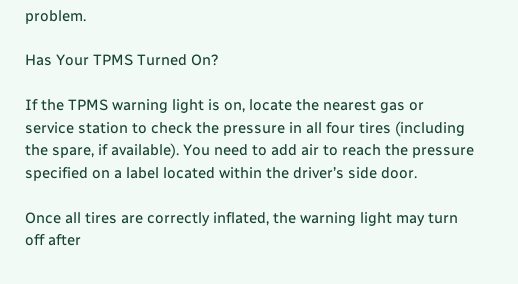problem.

Has Your TPMS Turned On?

If the TPMS warning light is on, locate the nearest gas or service station to check the pressure in all four tires (including the spare, if available). You need to add air to reach the pressure specified on a label located within the driver’s side door.

Once all tires are correctly inflated, the warning light may turn off after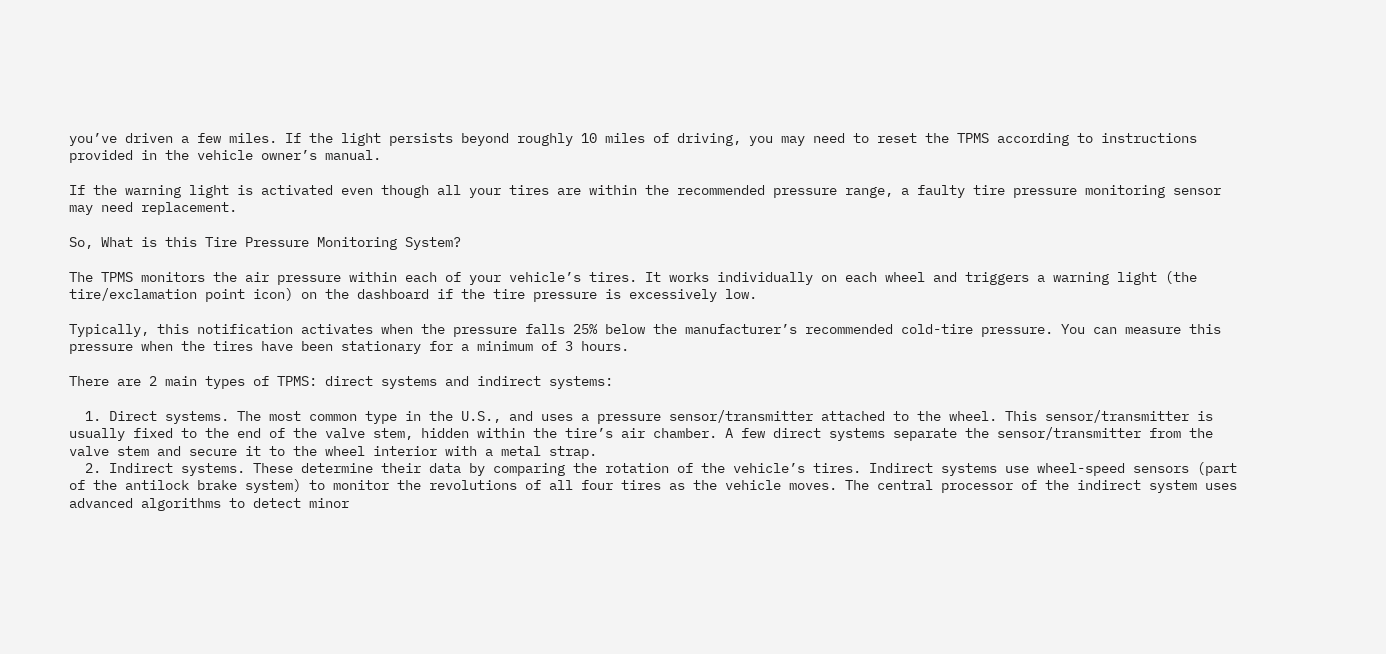you’ve driven a few miles. If the light persists beyond roughly 10 miles of driving, you may need to reset the TPMS according to instructions provided in the vehicle owner’s manual.

If the warning light is activated even though all your tires are within the recommended pressure range, a faulty tire pressure monitoring sensor may need replacement.

So, What is this Tire Pressure Monitoring System?

The TPMS monitors the air pressure within each of your vehicle’s tires. It works individually on each wheel and triggers a warning light (the tire/exclamation point icon) on the dashboard if the tire pressure is excessively low.

Typically, this notification activates when the pressure falls 25% below the manufacturer’s recommended cold-tire pressure. You can measure this pressure when the tires have been stationary for a minimum of 3 hours.

There are 2 main types of TPMS: direct systems and indirect systems:

  1. Direct systems. The most common type in the U.S., and uses a pressure sensor/transmitter attached to the wheel. This sensor/transmitter is usually fixed to the end of the valve stem, hidden within the tire’s air chamber. A few direct systems separate the sensor/transmitter from the valve stem and secure it to the wheel interior with a metal strap.
  2. Indirect systems. These determine their data by comparing the rotation of the vehicle’s tires. Indirect systems use wheel-speed sensors (part of the antilock brake system) to monitor the revolutions of all four tires as the vehicle moves. The central processor of the indirect system uses advanced algorithms to detect minor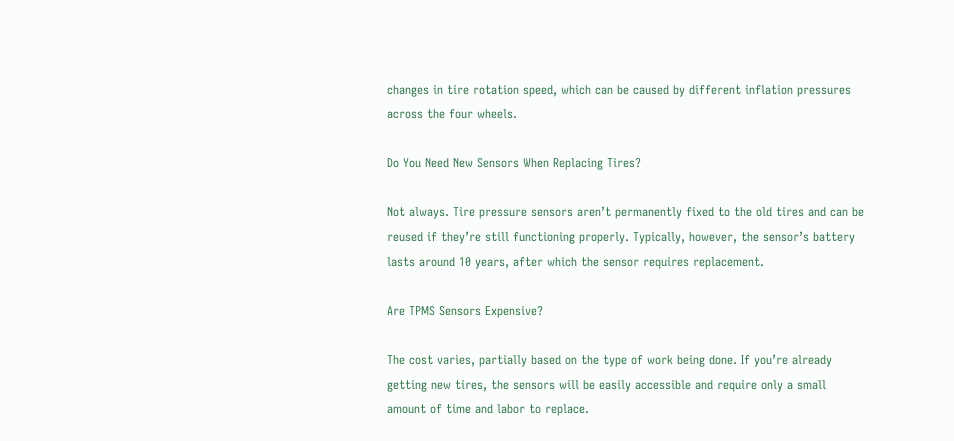changes in tire rotation speed, which can be caused by different inflation pressures across the four wheels.

Do You Need New Sensors When Replacing Tires?

Not always. Tire pressure sensors aren’t permanently fixed to the old tires and can be reused if they’re still functioning properly. Typically, however, the sensor’s battery lasts around 10 years, after which the sensor requires replacement.

Are TPMS Sensors Expensive?

The cost varies, partially based on the type of work being done. If you’re already getting new tires, the sensors will be easily accessible and require only a small amount of time and labor to replace.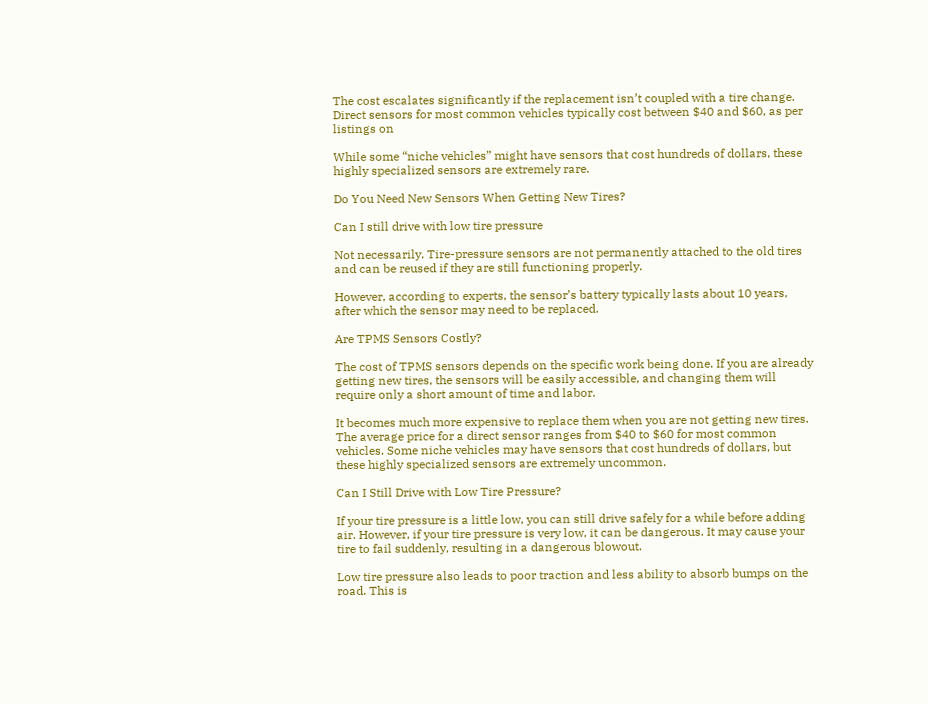The cost escalates significantly if the replacement isn’t coupled with a tire change. Direct sensors for most common vehicles typically cost between $40 and $60, as per listings on

While some “niche vehicles” might have sensors that cost hundreds of dollars, these highly specialized sensors are extremely rare.

Do You Need New Sensors When Getting New Tires?

Can I still drive with low tire pressure

Not necessarily. Tire-pressure sensors are not permanently attached to the old tires and can be reused if they are still functioning properly.

However, according to experts, the sensor’s battery typically lasts about 10 years, after which the sensor may need to be replaced.

Are TPMS Sensors Costly?

The cost of TPMS sensors depends on the specific work being done. If you are already getting new tires, the sensors will be easily accessible, and changing them will require only a short amount of time and labor.

It becomes much more expensive to replace them when you are not getting new tires. The average price for a direct sensor ranges from $40 to $60 for most common vehicles. Some niche vehicles may have sensors that cost hundreds of dollars, but these highly specialized sensors are extremely uncommon.

Can I Still Drive with Low Tire Pressure?

If your tire pressure is a little low, you can still drive safely for a while before adding air. However, if your tire pressure is very low, it can be dangerous. It may cause your tire to fail suddenly, resulting in a dangerous blowout.

Low tire pressure also leads to poor traction and less ability to absorb bumps on the road. This is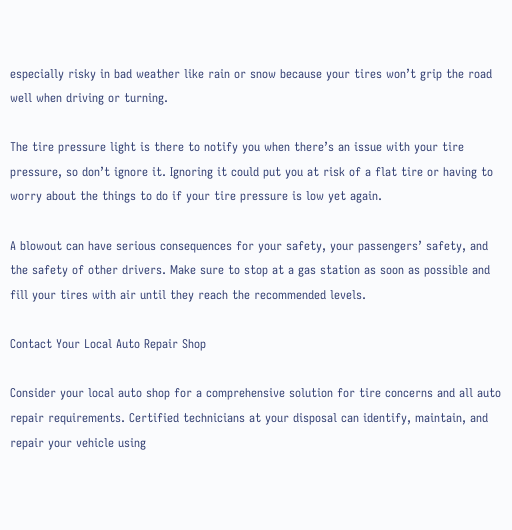especially risky in bad weather like rain or snow because your tires won’t grip the road well when driving or turning.

The tire pressure light is there to notify you when there’s an issue with your tire pressure, so don’t ignore it. Ignoring it could put you at risk of a flat tire or having to worry about the things to do if your tire pressure is low yet again.

A blowout can have serious consequences for your safety, your passengers’ safety, and the safety of other drivers. Make sure to stop at a gas station as soon as possible and fill your tires with air until they reach the recommended levels.

Contact Your Local Auto Repair Shop

Consider your local auto shop for a comprehensive solution for tire concerns and all auto repair requirements. Certified technicians at your disposal can identify, maintain, and repair your vehicle using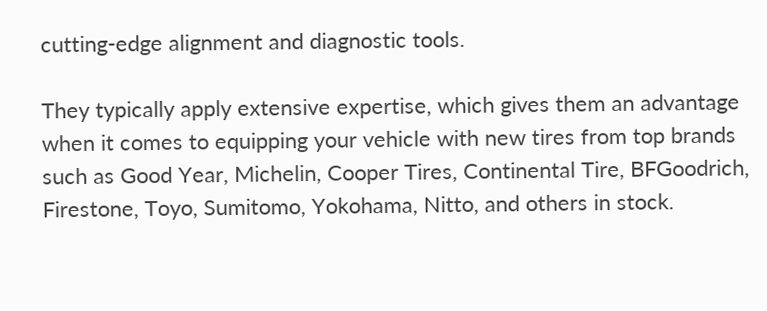cutting-edge alignment and diagnostic tools.

They typically apply extensive expertise, which gives them an advantage when it comes to equipping your vehicle with new tires from top brands such as Good Year, Michelin, Cooper Tires, Continental Tire, BFGoodrich, Firestone, Toyo, Sumitomo, Yokohama, Nitto, and others in stock.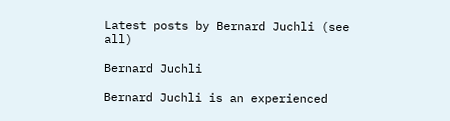Latest posts by Bernard Juchli (see all)

Bernard Juchli

Bernard Juchli is an experienced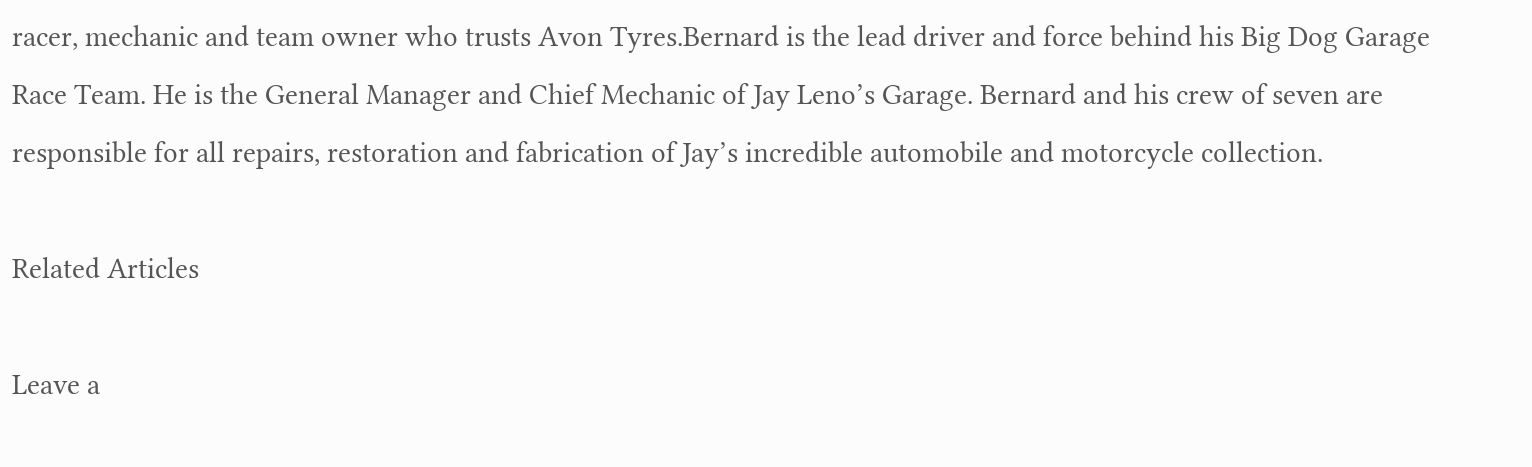racer, mechanic and team owner who trusts Avon Tyres.Bernard is the lead driver and force behind his Big Dog Garage Race Team. He is the General Manager and Chief Mechanic of Jay Leno’s Garage. Bernard and his crew of seven are responsible for all repairs, restoration and fabrication of Jay’s incredible automobile and motorcycle collection.

Related Articles

Leave a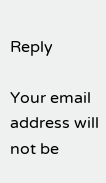Reply

Your email address will not be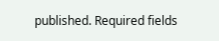published. Required fields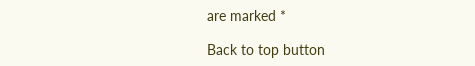are marked *

Back to top button